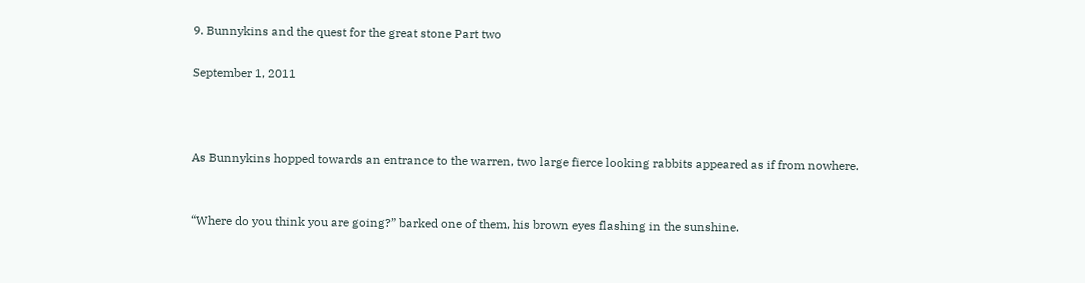9. Bunnykins and the quest for the great stone Part two

September 1, 2011



As Bunnykins hopped towards an entrance to the warren, two large fierce looking rabbits appeared as if from nowhere.


“Where do you think you are going?” barked one of them, his brown eyes flashing in the sunshine.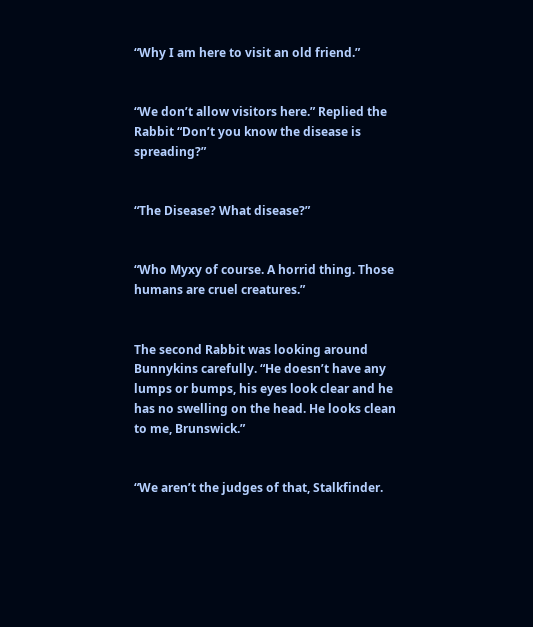“Why I am here to visit an old friend.”


“We don’t allow visitors here.” Replied the Rabbit “Don’t you know the disease is spreading?”


“The Disease? What disease?”


“Who Myxy of course. A horrid thing. Those humans are cruel creatures.”


The second Rabbit was looking around Bunnykins carefully. “He doesn’t have any lumps or bumps, his eyes look clear and he has no swelling on the head. He looks clean to me, Brunswick.”


“We aren’t the judges of that, Stalkfinder.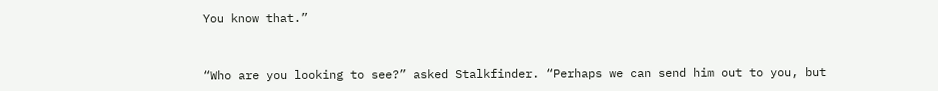You know that.”


“Who are you looking to see?” asked Stalkfinder. “Perhaps we can send him out to you, but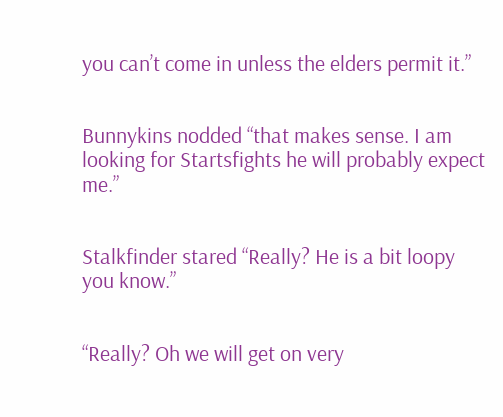you can’t come in unless the elders permit it.”


Bunnykins nodded “that makes sense. I am looking for Startsfights he will probably expect me.”


Stalkfinder stared “Really? He is a bit loopy you know.”


“Really? Oh we will get on very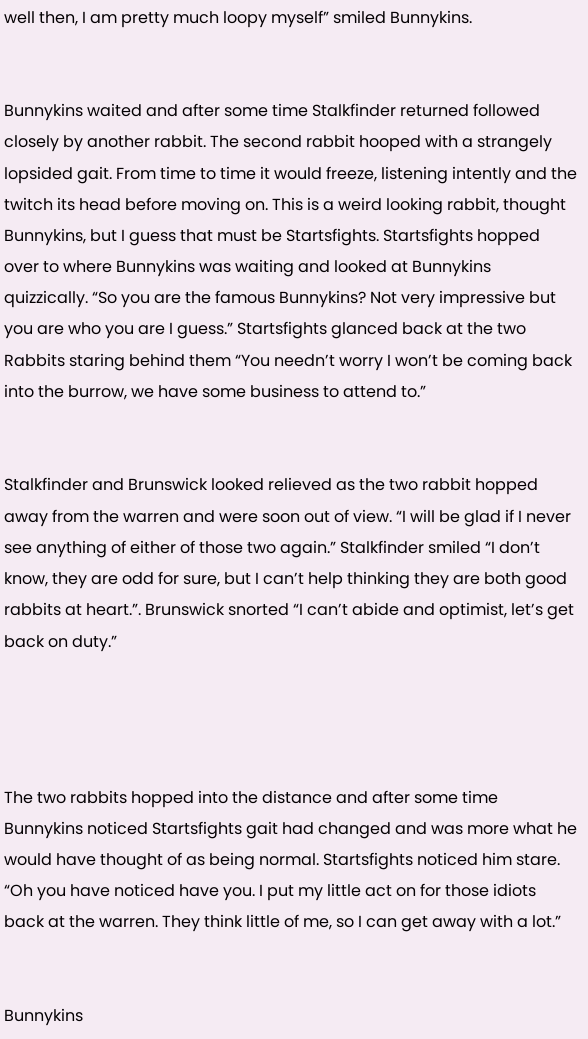well then, I am pretty much loopy myself” smiled Bunnykins.


Bunnykins waited and after some time Stalkfinder returned followed closely by another rabbit. The second rabbit hooped with a strangely lopsided gait. From time to time it would freeze, listening intently and the twitch its head before moving on. This is a weird looking rabbit, thought Bunnykins, but I guess that must be Startsfights. Startsfights hopped over to where Bunnykins was waiting and looked at Bunnykins quizzically. “So you are the famous Bunnykins? Not very impressive but you are who you are I guess.” Startsfights glanced back at the two Rabbits staring behind them “You needn’t worry I won’t be coming back into the burrow, we have some business to attend to.”


Stalkfinder and Brunswick looked relieved as the two rabbit hopped away from the warren and were soon out of view. “I will be glad if I never see anything of either of those two again.” Stalkfinder smiled “I don’t know, they are odd for sure, but I can’t help thinking they are both good rabbits at heart.”. Brunswick snorted “I can’t abide and optimist, let’s get back on duty.”




The two rabbits hopped into the distance and after some time Bunnykins noticed Startsfights gait had changed and was more what he would have thought of as being normal. Startsfights noticed him stare. “Oh you have noticed have you. I put my little act on for those idiots back at the warren. They think little of me, so I can get away with a lot.”


Bunnykins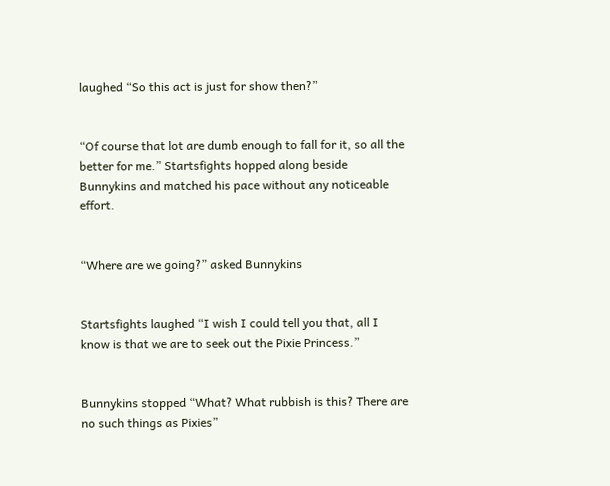laughed “So this act is just for show then?”


“Of course that lot are dumb enough to fall for it, so all the better for me.” Startsfights hopped along beside Bunnykins and matched his pace without any noticeable effort.


“Where are we going?” asked Bunnykins


Startsfights laughed “I wish I could tell you that, all I know is that we are to seek out the Pixie Princess.”


Bunnykins stopped “What? What rubbish is this? There are no such things as Pixies”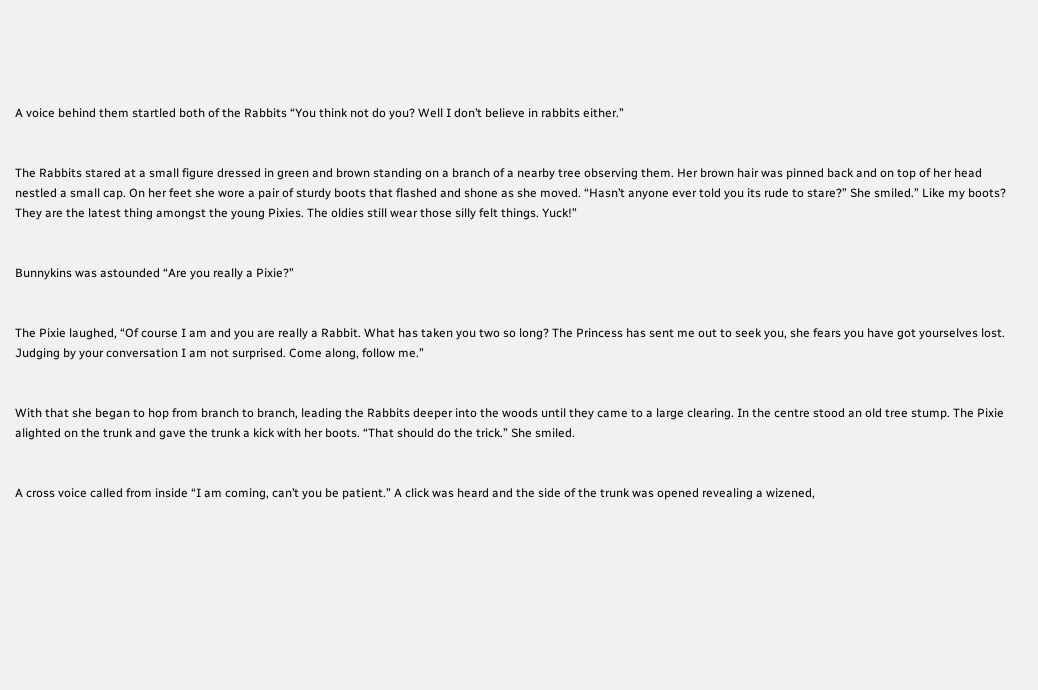A voice behind them startled both of the Rabbits “You think not do you? Well I don’t believe in rabbits either.”


The Rabbits stared at a small figure dressed in green and brown standing on a branch of a nearby tree observing them. Her brown hair was pinned back and on top of her head nestled a small cap. On her feet she wore a pair of sturdy boots that flashed and shone as she moved. “Hasn’t anyone ever told you its rude to stare?” She smiled.” Like my boots? They are the latest thing amongst the young Pixies. The oldies still wear those silly felt things. Yuck!”


Bunnykins was astounded “Are you really a Pixie?”


The Pixie laughed, “Of course I am and you are really a Rabbit. What has taken you two so long? The Princess has sent me out to seek you, she fears you have got yourselves lost. Judging by your conversation I am not surprised. Come along, follow me.”


With that she began to hop from branch to branch, leading the Rabbits deeper into the woods until they came to a large clearing. In the centre stood an old tree stump. The Pixie alighted on the trunk and gave the trunk a kick with her boots. “That should do the trick.” She smiled.


A cross voice called from inside “I am coming, can’t you be patient.” A click was heard and the side of the trunk was opened revealing a wizened,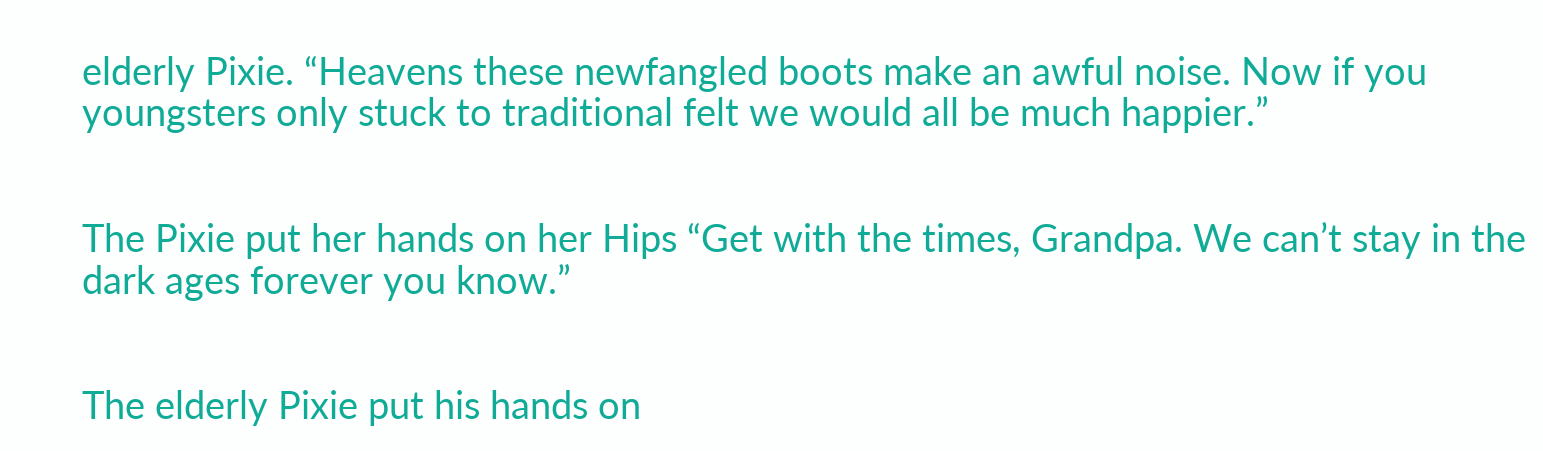elderly Pixie. “Heavens these newfangled boots make an awful noise. Now if you youngsters only stuck to traditional felt we would all be much happier.”


The Pixie put her hands on her Hips “Get with the times, Grandpa. We can’t stay in the dark ages forever you know.”


The elderly Pixie put his hands on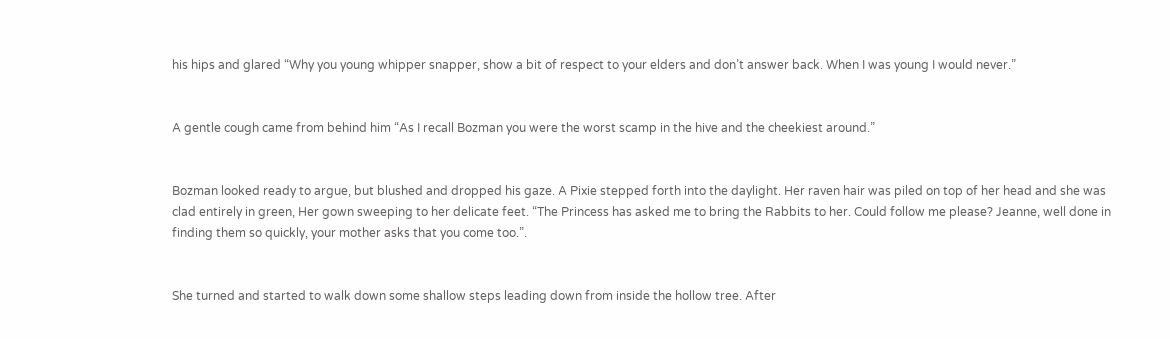his hips and glared “Why you young whipper snapper, show a bit of respect to your elders and don’t answer back. When I was young I would never.”


A gentle cough came from behind him “As I recall Bozman you were the worst scamp in the hive and the cheekiest around.”


Bozman looked ready to argue, but blushed and dropped his gaze. A Pixie stepped forth into the daylight. Her raven hair was piled on top of her head and she was clad entirely in green, Her gown sweeping to her delicate feet. “The Princess has asked me to bring the Rabbits to her. Could follow me please? Jeanne, well done in finding them so quickly, your mother asks that you come too.”.


She turned and started to walk down some shallow steps leading down from inside the hollow tree. After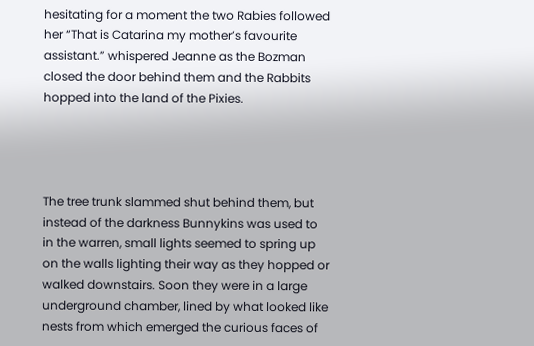hesitating for a moment the two Rabies followed her “That is Catarina my mother’s favourite assistant.” whispered Jeanne as the Bozman closed the door behind them and the Rabbits hopped into the land of the Pixies.




The tree trunk slammed shut behind them, but instead of the darkness Bunnykins was used to in the warren, small lights seemed to spring up on the walls lighting their way as they hopped or walked downstairs. Soon they were in a large underground chamber, lined by what looked like nests from which emerged the curious faces of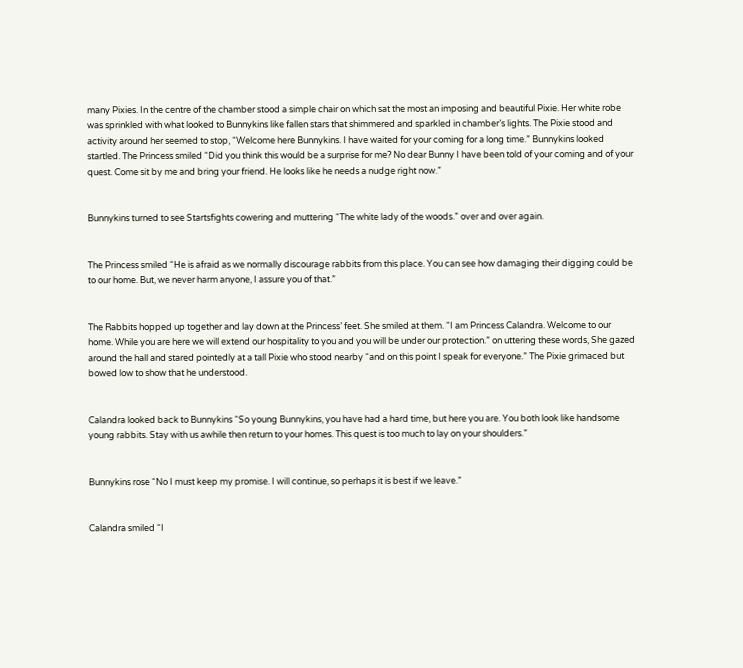many Pixies. In the centre of the chamber stood a simple chair on which sat the most an imposing and beautiful Pixie. Her white robe was sprinkled with what looked to Bunnykins like fallen stars that shimmered and sparkled in chamber’s lights. The Pixie stood and activity around her seemed to stop, “Welcome here Bunnykins. I have waited for your coming for a long time.” Bunnykins looked startled. The Princess smiled “Did you think this would be a surprise for me? No dear Bunny I have been told of your coming and of your quest. Come sit by me and bring your friend. He looks like he needs a nudge right now.”


Bunnykins turned to see Startsfights cowering and muttering “The white lady of the woods.” over and over again.


The Princess smiled “He is afraid as we normally discourage rabbits from this place. You can see how damaging their digging could be to our home. But, we never harm anyone, I assure you of that.”


The Rabbits hopped up together and lay down at the Princess’ feet. She smiled at them. “I am Princess Calandra. Welcome to our home. While you are here we will extend our hospitality to you and you will be under our protection.” on uttering these words, She gazed around the hall and stared pointedly at a tall Pixie who stood nearby “and on this point I speak for everyone.” The Pixie grimaced but bowed low to show that he understood.


Calandra looked back to Bunnykins “So young Bunnykins, you have had a hard time, but here you are. You both look like handsome young rabbits. Stay with us awhile then return to your homes. This quest is too much to lay on your shoulders.”


Bunnykins rose “No I must keep my promise. I will continue, so perhaps it is best if we leave.”


Calandra smiled “I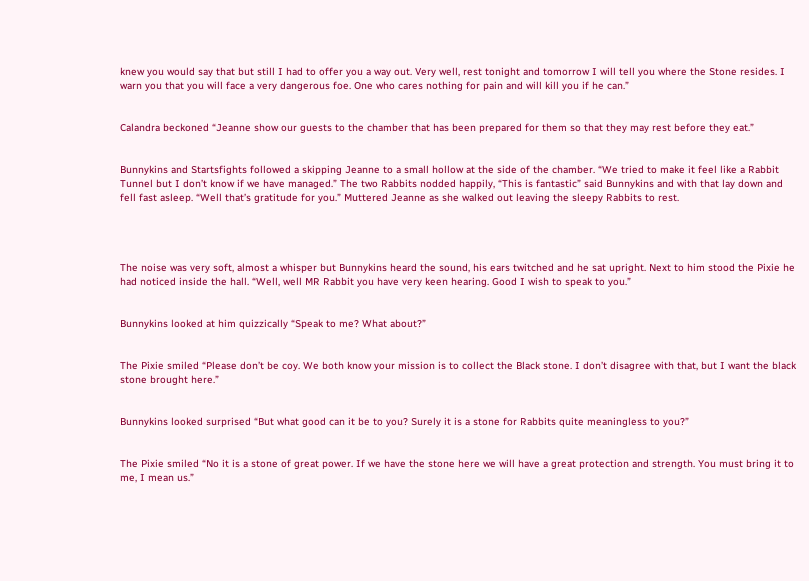knew you would say that but still I had to offer you a way out. Very well, rest tonight and tomorrow I will tell you where the Stone resides. I warn you that you will face a very dangerous foe. One who cares nothing for pain and will kill you if he can.”


Calandra beckoned “Jeanne show our guests to the chamber that has been prepared for them so that they may rest before they eat.”


Bunnykins and Startsfights followed a skipping Jeanne to a small hollow at the side of the chamber. “We tried to make it feel like a Rabbit Tunnel but I don’t know if we have managed.” The two Rabbits nodded happily, “This is fantastic” said Bunnykins and with that lay down and fell fast asleep. “Well that’s gratitude for you.” Muttered Jeanne as she walked out leaving the sleepy Rabbits to rest.




The noise was very soft, almost a whisper but Bunnykins heard the sound, his ears twitched and he sat upright. Next to him stood the Pixie he had noticed inside the hall. “Well, well MR Rabbit you have very keen hearing. Good I wish to speak to you.”


Bunnykins looked at him quizzically “Speak to me? What about?”


The Pixie smiled “Please don’t be coy. We both know your mission is to collect the Black stone. I don’t disagree with that, but I want the black stone brought here.”


Bunnykins looked surprised “But what good can it be to you? Surely it is a stone for Rabbits quite meaningless to you?”


The Pixie smiled “No it is a stone of great power. If we have the stone here we will have a great protection and strength. You must bring it to me, I mean us.”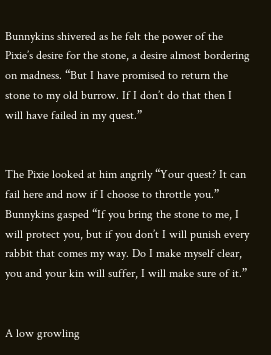Bunnykins shivered as he felt the power of the Pixie’s desire for the stone, a desire almost bordering on madness. “But I have promised to return the stone to my old burrow. If I don’t do that then I will have failed in my quest.”


The Pixie looked at him angrily “Your quest? It can fail here and now if I choose to throttle you.” Bunnykins gasped “If you bring the stone to me, I will protect you, but if you don’t I will punish every rabbit that comes my way. Do I make myself clear, you and your kin will suffer, I will make sure of it.”


A low growling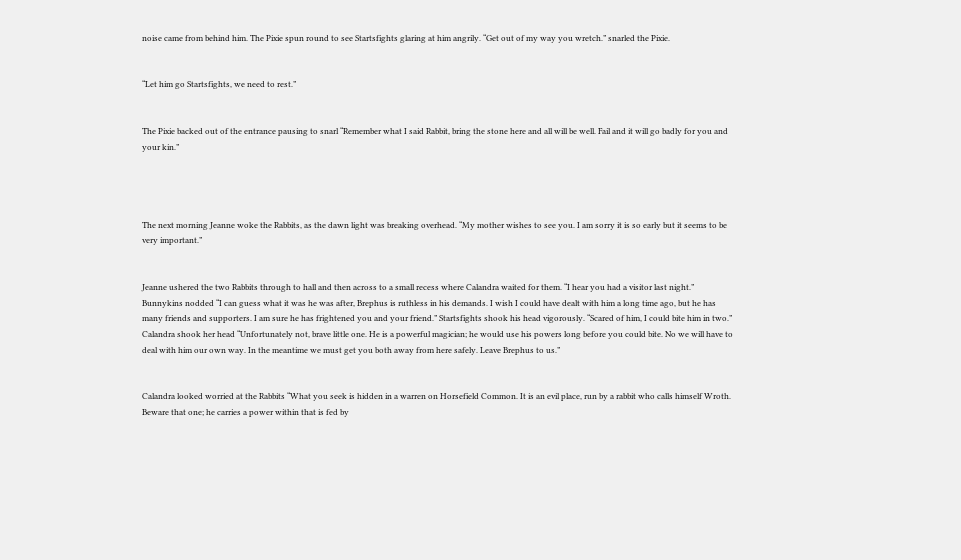noise came from behind him. The Pixie spun round to see Startsfights glaring at him angrily. “Get out of my way you wretch.” snarled the Pixie.


“Let him go Startsfights, we need to rest.”


The Pixie backed out of the entrance pausing to snarl “Remember what I said Rabbit, bring the stone here and all will be well. Fail and it will go badly for you and your kin.”




The next morning Jeanne woke the Rabbits, as the dawn light was breaking overhead. “My mother wishes to see you. I am sorry it is so early but it seems to be very important.”


Jeanne ushered the two Rabbits through to hall and then across to a small recess where Calandra waited for them. “I hear you had a visitor last night.” Bunnykins nodded “I can guess what it was he was after, Brephus is ruthless in his demands. I wish I could have dealt with him a long time ago, but he has many friends and supporters. I am sure he has frightened you and your friend.” Startsfights shook his head vigorously. “Scared of him, I could bite him in two.” Calandra shook her head “Unfortunately not, brave little one. He is a powerful magician; he would use his powers long before you could bite. No we will have to deal with him our own way. In the meantime we must get you both away from here safely. Leave Brephus to us.”


Calandra looked worried at the Rabbits “What you seek is hidden in a warren on Horsefield Common. It is an evil place, run by a rabbit who calls himself Wroth. Beware that one; he carries a power within that is fed by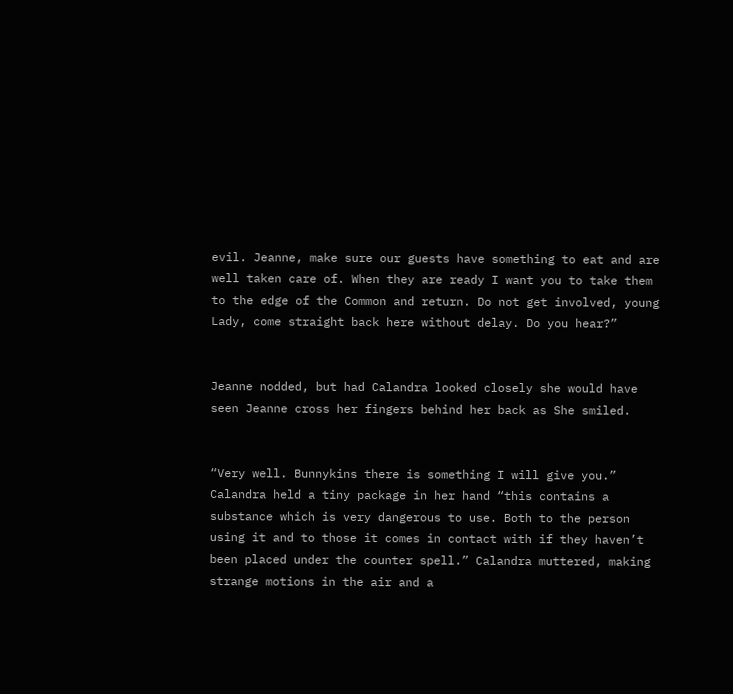evil. Jeanne, make sure our guests have something to eat and are well taken care of. When they are ready I want you to take them to the edge of the Common and return. Do not get involved, young Lady, come straight back here without delay. Do you hear?”


Jeanne nodded, but had Calandra looked closely she would have seen Jeanne cross her fingers behind her back as She smiled.


“Very well. Bunnykins there is something I will give you.” Calandra held a tiny package in her hand “this contains a substance which is very dangerous to use. Both to the person using it and to those it comes in contact with if they haven’t been placed under the counter spell.” Calandra muttered, making strange motions in the air and a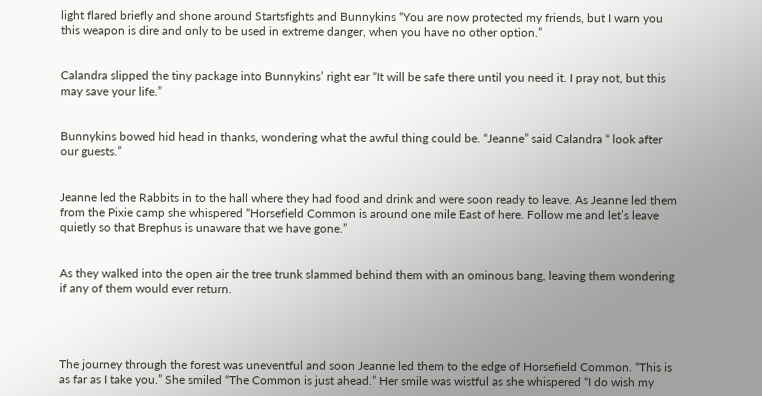light flared briefly and shone around Startsfights and Bunnykins “You are now protected my friends, but I warn you this weapon is dire and only to be used in extreme danger, when you have no other option.”


Calandra slipped the tiny package into Bunnykins’ right ear “It will be safe there until you need it. I pray not, but this may save your life.”


Bunnykins bowed hid head in thanks, wondering what the awful thing could be. “Jeanne” said Calandra “ look after our guests.”


Jeanne led the Rabbits in to the hall where they had food and drink and were soon ready to leave. As Jeanne led them from the Pixie camp she whispered “Horsefield Common is around one mile East of here. Follow me and let’s leave quietly so that Brephus is unaware that we have gone.”


As they walked into the open air the tree trunk slammed behind them with an ominous bang, leaving them wondering if any of them would ever return.




The journey through the forest was uneventful and soon Jeanne led them to the edge of Horsefield Common. “This is as far as I take you.” She smiled “The Common is just ahead.” Her smile was wistful as she whispered “I do wish my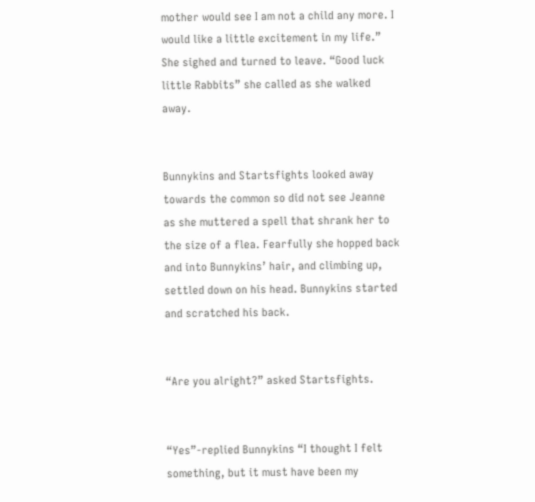mother would see I am not a child any more. I would like a little excitement in my life.” She sighed and turned to leave. “Good luck little Rabbits” she called as she walked away.


Bunnykins and Startsfights looked away towards the common so did not see Jeanne as she muttered a spell that shrank her to the size of a flea. Fearfully she hopped back and into Bunnykins’ hair, and climbing up, settled down on his head. Bunnykins started and scratched his back.


“Are you alright?” asked Startsfights.


“Yes”-replied Bunnykins “I thought I felt something, but it must have been my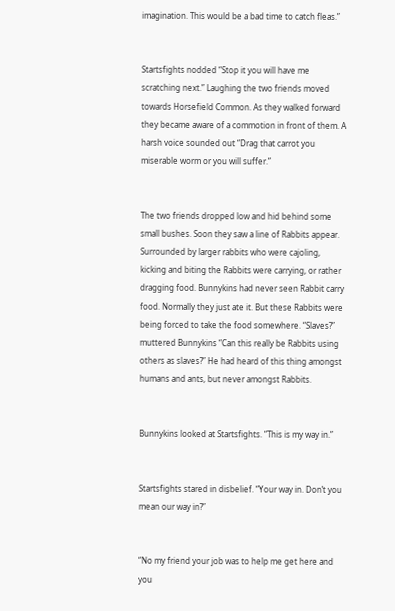imagination. This would be a bad time to catch fleas.”


Startsfights nodded “Stop it you will have me scratching next.” Laughing the two friends moved towards Horsefield Common. As they walked forward they became aware of a commotion in front of them. A harsh voice sounded out “Drag that carrot you miserable worm or you will suffer.”


The two friends dropped low and hid behind some small bushes. Soon they saw a line of Rabbits appear. Surrounded by larger rabbits who were cajoling, kicking and biting the Rabbits were carrying, or rather dragging food. Bunnykins had never seen Rabbit carry food. Normally they just ate it. But these Rabbits were being forced to take the food somewhere. “Slaves?” muttered Bunnykins “Can this really be Rabbits using others as slaves?” He had heard of this thing amongst humans and ants, but never amongst Rabbits.


Bunnykins looked at Startsfights. “This is my way in.”


Startsfights stared in disbelief. “Your way in. Don’t you mean our way in?”


“No my friend your job was to help me get here and you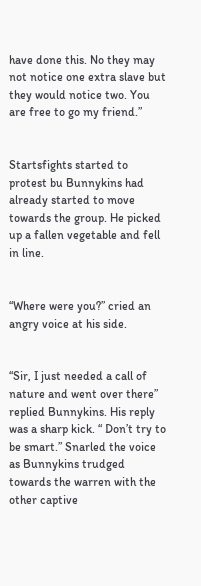have done this. No they may not notice one extra slave but they would notice two. You are free to go my friend.”


Startsfights started to protest bu Bunnykins had already started to move towards the group. He picked up a fallen vegetable and fell in line.


“Where were you?” cried an angry voice at his side.


“Sir, I just needed a call of nature and went over there” replied Bunnykins. His reply was a sharp kick. “ Don’t try to be smart.” Snarled the voice as Bunnykins trudged towards the warren with the other captive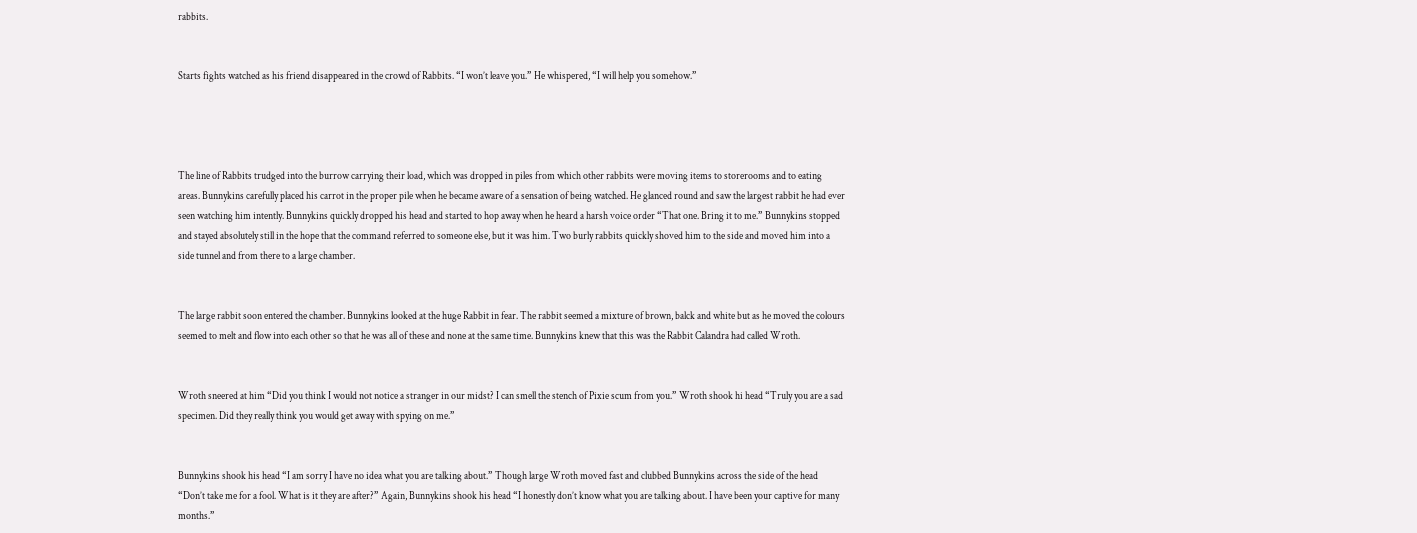rabbits.


Starts fights watched as his friend disappeared in the crowd of Rabbits. “I won’t leave you.” He whispered, “I will help you somehow.”




The line of Rabbits trudged into the burrow carrying their load, which was dropped in piles from which other rabbits were moving items to storerooms and to eating areas. Bunnykins carefully placed his carrot in the proper pile when he became aware of a sensation of being watched. He glanced round and saw the largest rabbit he had ever seen watching him intently. Bunnykins quickly dropped his head and started to hop away when he heard a harsh voice order “That one. Bring it to me.” Bunnykins stopped and stayed absolutely still in the hope that the command referred to someone else, but it was him. Two burly rabbits quickly shoved him to the side and moved him into a side tunnel and from there to a large chamber.


The large rabbit soon entered the chamber. Bunnykins looked at the huge Rabbit in fear. The rabbit seemed a mixture of brown, balck and white but as he moved the colours seemed to melt and flow into each other so that he was all of these and none at the same time. Bunnykins knew that this was the Rabbit Calandra had called Wroth.


Wroth sneered at him “Did you think I would not notice a stranger in our midst? I can smell the stench of Pixie scum from you.” Wroth shook hi head “Truly you are a sad specimen. Did they really think you would get away with spying on me.”


Bunnykins shook his head “I am sorry I have no idea what you are talking about.” Though large Wroth moved fast and clubbed Bunnykins across the side of the head “Don’t take me for a fool. What is it they are after?” Again, Bunnykins shook his head “I honestly don’t know what you are talking about. I have been your captive for many months.”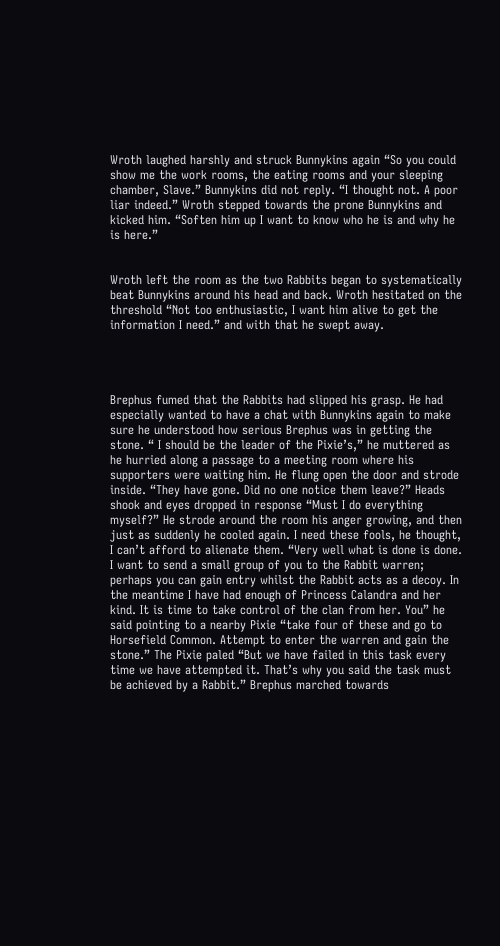Wroth laughed harshly and struck Bunnykins again “So you could show me the work rooms, the eating rooms and your sleeping chamber, Slave.” Bunnykins did not reply. “I thought not. A poor liar indeed.” Wroth stepped towards the prone Bunnykins and kicked him. “Soften him up I want to know who he is and why he is here.”


Wroth left the room as the two Rabbits began to systematically beat Bunnykins around his head and back. Wroth hesitated on the threshold “Not too enthusiastic, I want him alive to get the information I need.” and with that he swept away.




Brephus fumed that the Rabbits had slipped his grasp. He had especially wanted to have a chat with Bunnykins again to make sure he understood how serious Brephus was in getting the stone. “ I should be the leader of the Pixie’s,” he muttered as he hurried along a passage to a meeting room where his supporters were waiting him. He flung open the door and strode inside. “They have gone. Did no one notice them leave?” Heads shook and eyes dropped in response “Must I do everything myself?” He strode around the room his anger growing, and then just as suddenly he cooled again. I need these fools, he thought, I can’t afford to alienate them. “Very well what is done is done. I want to send a small group of you to the Rabbit warren; perhaps you can gain entry whilst the Rabbit acts as a decoy. In the meantime I have had enough of Princess Calandra and her kind. It is time to take control of the clan from her. You” he said pointing to a nearby Pixie “take four of these and go to Horsefield Common. Attempt to enter the warren and gain the stone.” The Pixie paled “But we have failed in this task every time we have attempted it. That’s why you said the task must be achieved by a Rabbit.” Brephus marched towards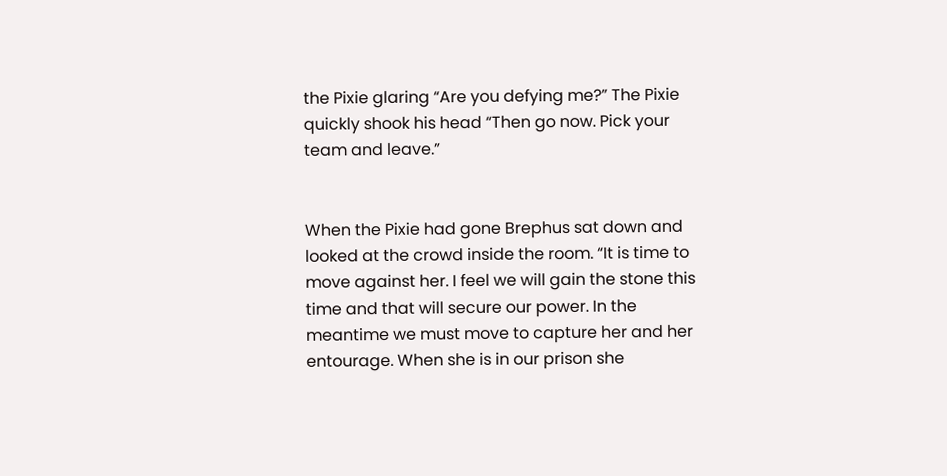the Pixie glaring “Are you defying me?” The Pixie quickly shook his head “Then go now. Pick your team and leave.”


When the Pixie had gone Brephus sat down and looked at the crowd inside the room. “It is time to move against her. I feel we will gain the stone this time and that will secure our power. In the meantime we must move to capture her and her entourage. When she is in our prison she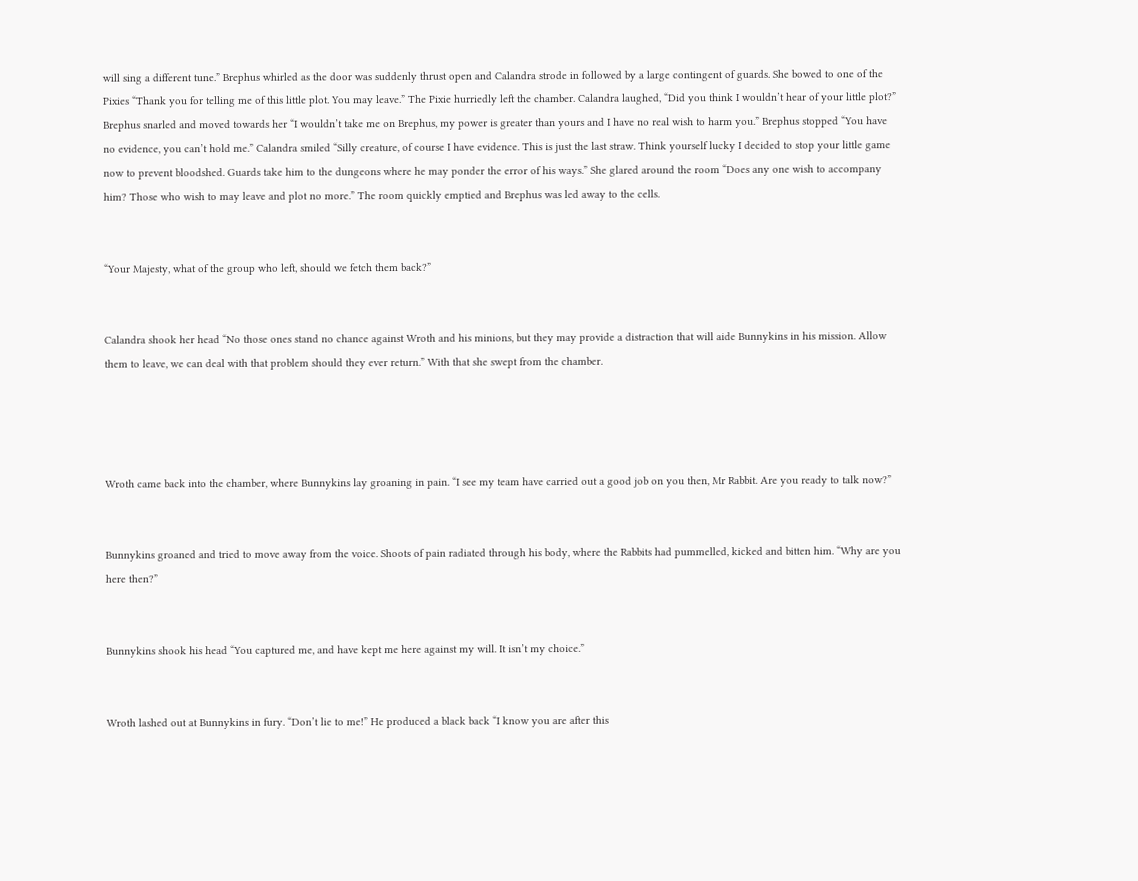will sing a different tune.” Brephus whirled as the door was suddenly thrust open and Calandra strode in followed by a large contingent of guards. She bowed to one of the Pixies “Thank you for telling me of this little plot. You may leave.” The Pixie hurriedly left the chamber. Calandra laughed, “Did you think I wouldn’t hear of your little plot?” Brephus snarled and moved towards her “I wouldn’t take me on Brephus, my power is greater than yours and I have no real wish to harm you.” Brephus stopped “You have no evidence, you can’t hold me.” Calandra smiled “Silly creature, of course I have evidence. This is just the last straw. Think yourself lucky I decided to stop your little game now to prevent bloodshed. Guards take him to the dungeons where he may ponder the error of his ways.” She glared around the room “Does any one wish to accompany him? Those who wish to may leave and plot no more.” The room quickly emptied and Brephus was led away to the cells.


“Your Majesty, what of the group who left, should we fetch them back?”


Calandra shook her head “No those ones stand no chance against Wroth and his minions, but they may provide a distraction that will aide Bunnykins in his mission. Allow them to leave, we can deal with that problem should they ever return.” With that she swept from the chamber.




Wroth came back into the chamber, where Bunnykins lay groaning in pain. “I see my team have carried out a good job on you then, Mr Rabbit. Are you ready to talk now?”


Bunnykins groaned and tried to move away from the voice. Shoots of pain radiated through his body, where the Rabbits had pummelled, kicked and bitten him. “Why are you here then?”


Bunnykins shook his head “You captured me, and have kept me here against my will. It isn’t my choice.”


Wroth lashed out at Bunnykins in fury. “Don’t lie to me!” He produced a black back “I know you are after this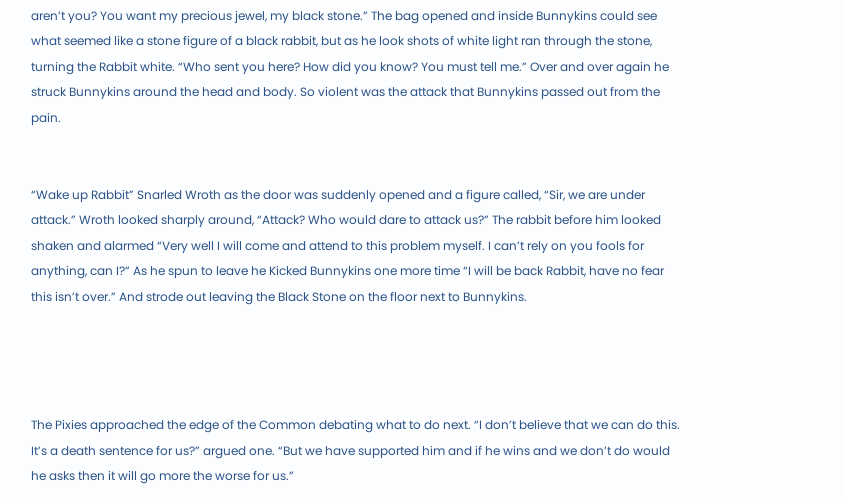aren’t you? You want my precious jewel, my black stone.” The bag opened and inside Bunnykins could see what seemed like a stone figure of a black rabbit, but as he look shots of white light ran through the stone, turning the Rabbit white. “Who sent you here? How did you know? You must tell me.” Over and over again he struck Bunnykins around the head and body. So violent was the attack that Bunnykins passed out from the pain.


“Wake up Rabbit” Snarled Wroth as the door was suddenly opened and a figure called, “Sir, we are under attack.” Wroth looked sharply around, “Attack? Who would dare to attack us?” The rabbit before him looked shaken and alarmed “Very well I will come and attend to this problem myself. I can’t rely on you fools for anything, can I?” As he spun to leave he Kicked Bunnykins one more time “I will be back Rabbit, have no fear this isn’t over.” And strode out leaving the Black Stone on the floor next to Bunnykins.




The Pixies approached the edge of the Common debating what to do next. “I don’t believe that we can do this. It’s a death sentence for us?” argued one. “But we have supported him and if he wins and we don’t do would he asks then it will go more the worse for us.”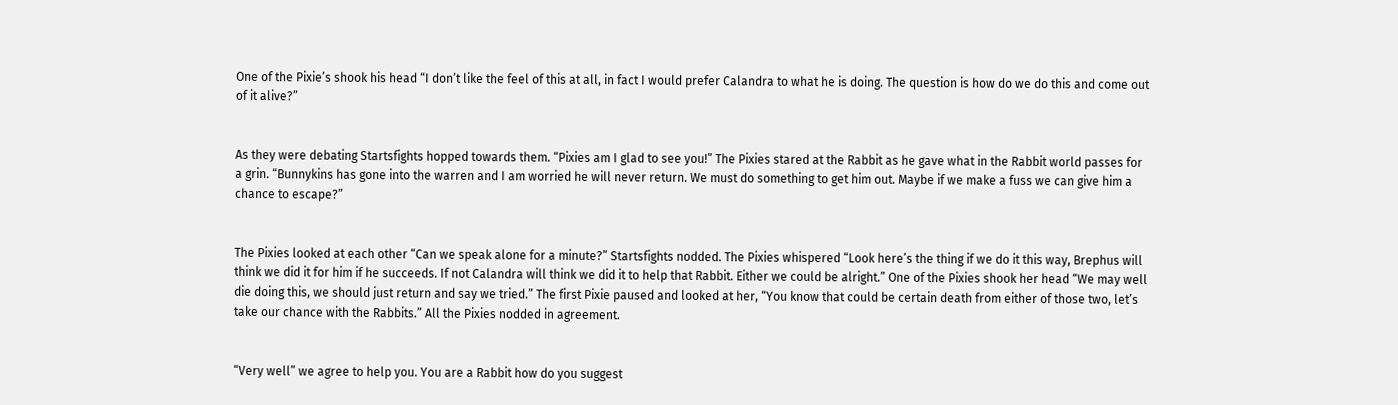One of the Pixie’s shook his head “I don’t like the feel of this at all, in fact I would prefer Calandra to what he is doing. The question is how do we do this and come out of it alive?”


As they were debating Startsfights hopped towards them. “Pixies am I glad to see you!” The Pixies stared at the Rabbit as he gave what in the Rabbit world passes for a grin. “Bunnykins has gone into the warren and I am worried he will never return. We must do something to get him out. Maybe if we make a fuss we can give him a chance to escape?”


The Pixies looked at each other “Can we speak alone for a minute?” Startsfights nodded. The Pixies whispered “Look here’s the thing if we do it this way, Brephus will think we did it for him if he succeeds. If not Calandra will think we did it to help that Rabbit. Either we could be alright.” One of the Pixies shook her head “We may well die doing this, we should just return and say we tried.” The first Pixie paused and looked at her, “You know that could be certain death from either of those two, let’s take our chance with the Rabbits.” All the Pixies nodded in agreement.


“Very well” we agree to help you. You are a Rabbit how do you suggest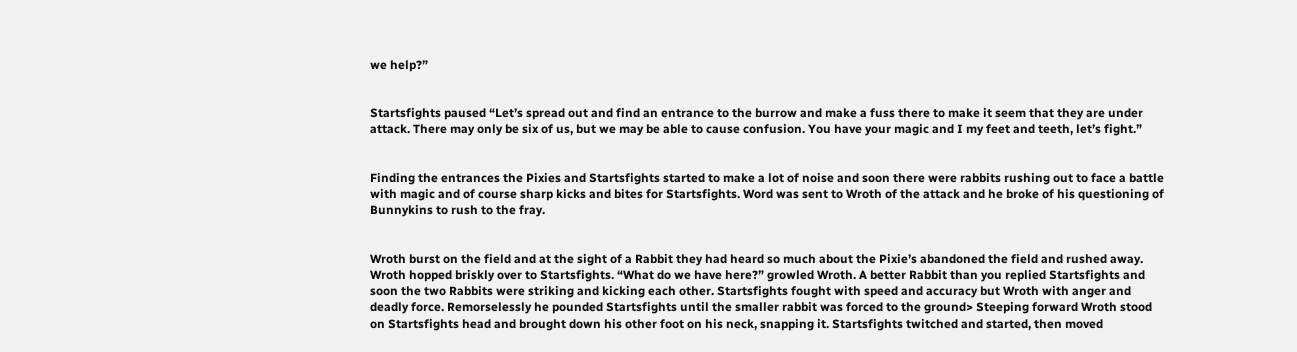we help?”


Startsfights paused “Let’s spread out and find an entrance to the burrow and make a fuss there to make it seem that they are under attack. There may only be six of us, but we may be able to cause confusion. You have your magic and I my feet and teeth, let’s fight.”


Finding the entrances the Pixies and Startsfights started to make a lot of noise and soon there were rabbits rushing out to face a battle with magic and of course sharp kicks and bites for Startsfights. Word was sent to Wroth of the attack and he broke of his questioning of Bunnykins to rush to the fray.


Wroth burst on the field and at the sight of a Rabbit they had heard so much about the Pixie’s abandoned the field and rushed away. Wroth hopped briskly over to Startsfights. “What do we have here?” growled Wroth. A better Rabbit than you replied Startsfights and soon the two Rabbits were striking and kicking each other. Startsfights fought with speed and accuracy but Wroth with anger and deadly force. Remorselessly he pounded Startsfights until the smaller rabbit was forced to the ground> Steeping forward Wroth stood on Startsfights head and brought down his other foot on his neck, snapping it. Startsfights twitched and started, then moved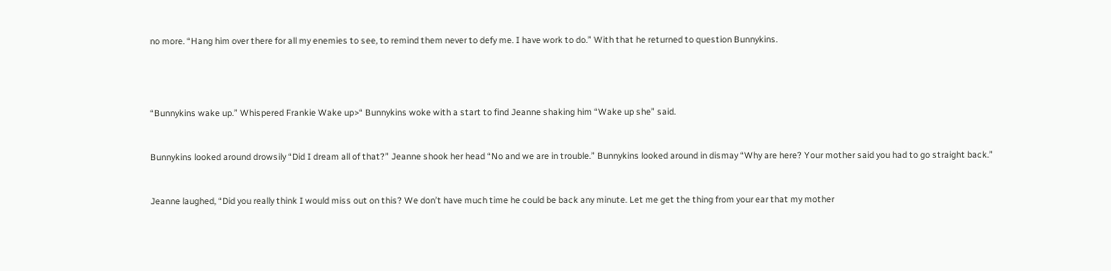no more. “Hang him over there for all my enemies to see, to remind them never to defy me. I have work to do.” With that he returned to question Bunnykins.




“Bunnykins wake up.” Whispered Frankie Wake up>“ Bunnykins woke with a start to find Jeanne shaking him “Wake up she” said.


Bunnykins looked around drowsily “Did I dream all of that?” Jeanne shook her head “No and we are in trouble.” Bunnykins looked around in dismay “Why are here? Your mother said you had to go straight back.”


Jeanne laughed, “Did you really think I would miss out on this? We don’t have much time he could be back any minute. Let me get the thing from your ear that my mother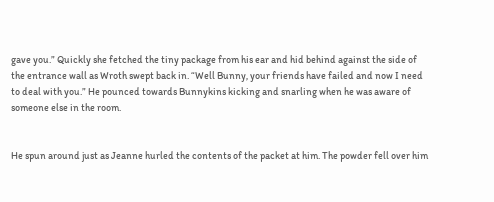gave you.” Quickly she fetched the tiny package from his ear and hid behind against the side of the entrance wall as Wroth swept back in. “Well Bunny, your friends have failed and now I need to deal with you.” He pounced towards Bunnykins kicking and snarling when he was aware of someone else in the room.


He spun around just as Jeanne hurled the contents of the packet at him. The powder fell over him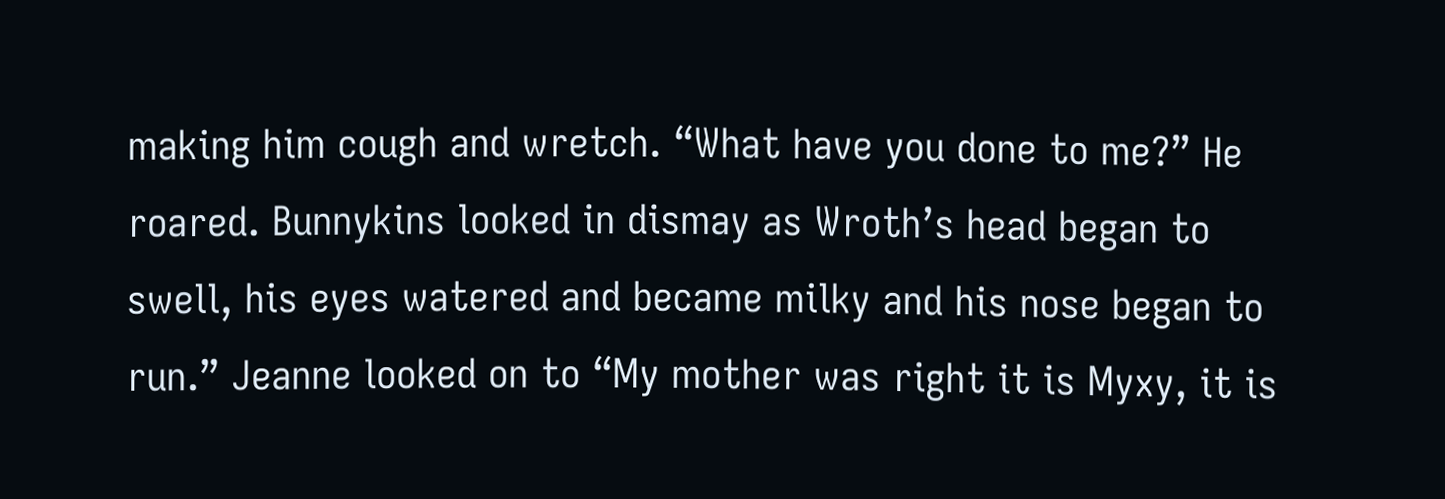making him cough and wretch. “What have you done to me?” He roared. Bunnykins looked in dismay as Wroth’s head began to swell, his eyes watered and became milky and his nose began to run.” Jeanne looked on to “My mother was right it is Myxy, it is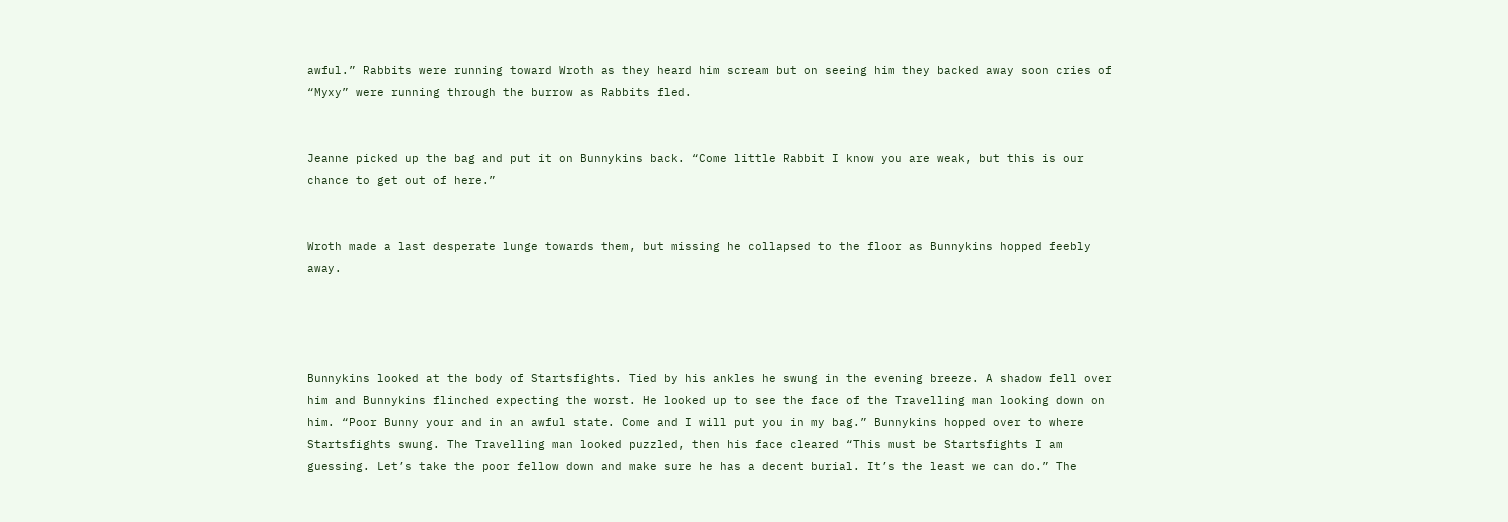awful.” Rabbits were running toward Wroth as they heard him scream but on seeing him they backed away soon cries of “Myxy” were running through the burrow as Rabbits fled.


Jeanne picked up the bag and put it on Bunnykins back. “Come little Rabbit I know you are weak, but this is our chance to get out of here.”


Wroth made a last desperate lunge towards them, but missing he collapsed to the floor as Bunnykins hopped feebly away.




Bunnykins looked at the body of Startsfights. Tied by his ankles he swung in the evening breeze. A shadow fell over him and Bunnykins flinched expecting the worst. He looked up to see the face of the Travelling man looking down on him. “Poor Bunny your and in an awful state. Come and I will put you in my bag.” Bunnykins hopped over to where Startsfights swung. The Travelling man looked puzzled, then his face cleared “This must be Startsfights I am guessing. Let’s take the poor fellow down and make sure he has a decent burial. It’s the least we can do.” The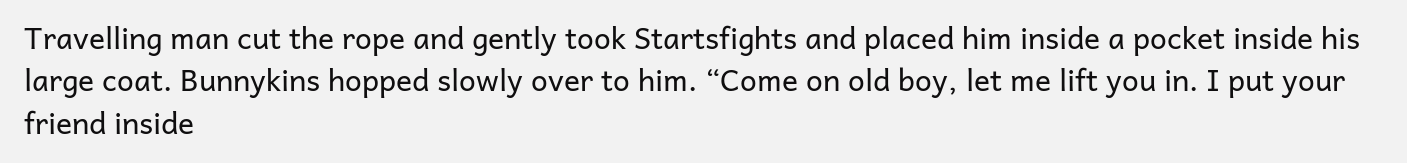Travelling man cut the rope and gently took Startsfights and placed him inside a pocket inside his large coat. Bunnykins hopped slowly over to him. “Come on old boy, let me lift you in. I put your friend inside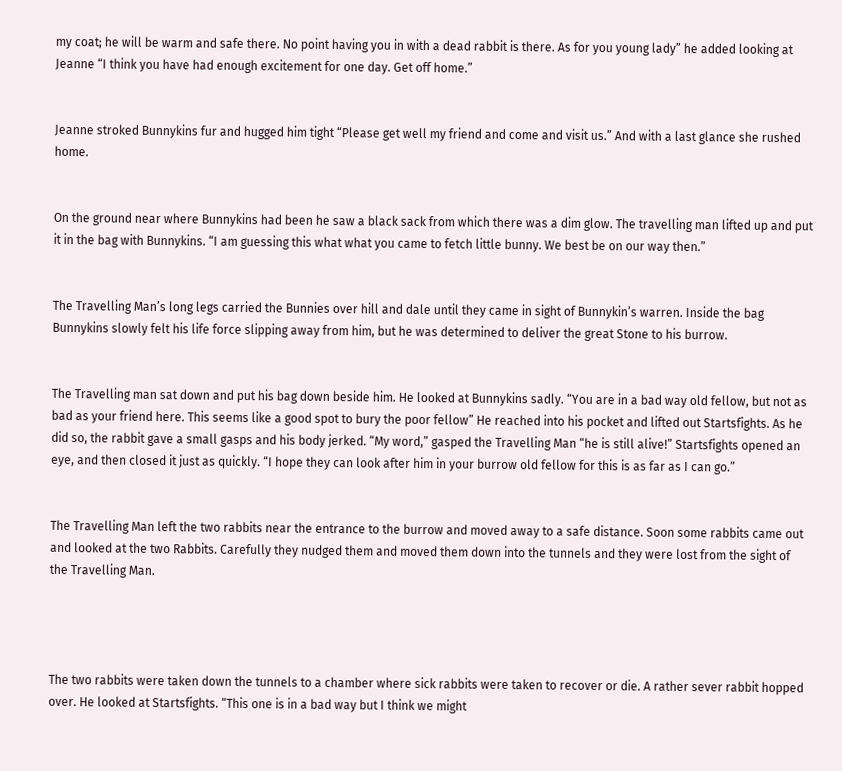my coat; he will be warm and safe there. No point having you in with a dead rabbit is there. As for you young lady” he added looking at Jeanne “I think you have had enough excitement for one day. Get off home.”


Jeanne stroked Bunnykins fur and hugged him tight “Please get well my friend and come and visit us.” And with a last glance she rushed home.


On the ground near where Bunnykins had been he saw a black sack from which there was a dim glow. The travelling man lifted up and put it in the bag with Bunnykins. “I am guessing this what what you came to fetch little bunny. We best be on our way then.”


The Travelling Man’s long legs carried the Bunnies over hill and dale until they came in sight of Bunnykin’s warren. Inside the bag Bunnykins slowly felt his life force slipping away from him, but he was determined to deliver the great Stone to his burrow.


The Travelling man sat down and put his bag down beside him. He looked at Bunnykins sadly. “You are in a bad way old fellow, but not as bad as your friend here. This seems like a good spot to bury the poor fellow” He reached into his pocket and lifted out Startsfights. As he did so, the rabbit gave a small gasps and his body jerked. “My word,” gasped the Travelling Man “he is still alive!” Startsfights opened an eye, and then closed it just as quickly. “I hope they can look after him in your burrow old fellow for this is as far as I can go.”


The Travelling Man left the two rabbits near the entrance to the burrow and moved away to a safe distance. Soon some rabbits came out and looked at the two Rabbits. Carefully they nudged them and moved them down into the tunnels and they were lost from the sight of the Travelling Man.




The two rabbits were taken down the tunnels to a chamber where sick rabbits were taken to recover or die. A rather sever rabbit hopped over. He looked at Startsfights. “This one is in a bad way but I think we might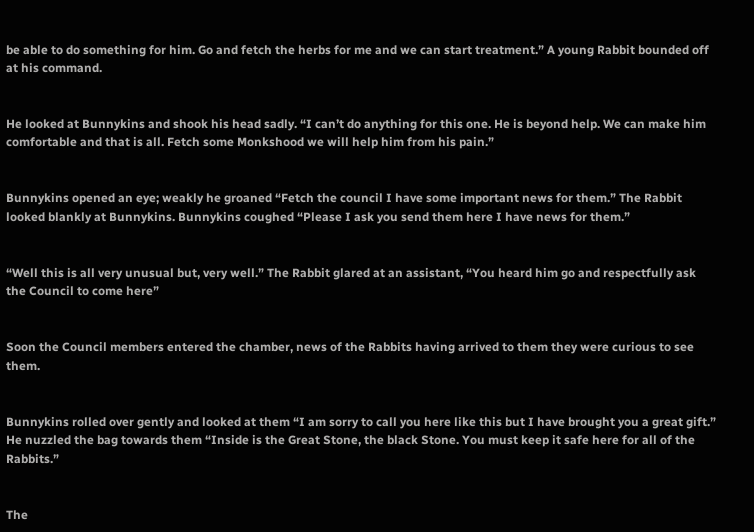be able to do something for him. Go and fetch the herbs for me and we can start treatment.” A young Rabbit bounded off at his command.


He looked at Bunnykins and shook his head sadly. “I can’t do anything for this one. He is beyond help. We can make him comfortable and that is all. Fetch some Monkshood we will help him from his pain.”


Bunnykins opened an eye; weakly he groaned “Fetch the council I have some important news for them.” The Rabbit looked blankly at Bunnykins. Bunnykins coughed “Please I ask you send them here I have news for them.”


“Well this is all very unusual but, very well.” The Rabbit glared at an assistant, “You heard him go and respectfully ask the Council to come here”


Soon the Council members entered the chamber, news of the Rabbits having arrived to them they were curious to see them.


Bunnykins rolled over gently and looked at them “I am sorry to call you here like this but I have brought you a great gift.” He nuzzled the bag towards them “Inside is the Great Stone, the black Stone. You must keep it safe here for all of the Rabbits.”


The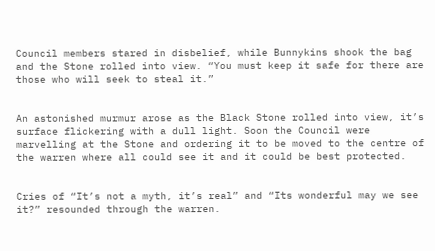Council members stared in disbelief, while Bunnykins shook the bag and the Stone rolled into view. “You must keep it safe for there are those who will seek to steal it.”


An astonished murmur arose as the Black Stone rolled into view, it’s surface flickering with a dull light. Soon the Council were marvelling at the Stone and ordering it to be moved to the centre of the warren where all could see it and it could be best protected.


Cries of “It’s not a myth, it’s real” and “Its wonderful may we see it?” resounded through the warren.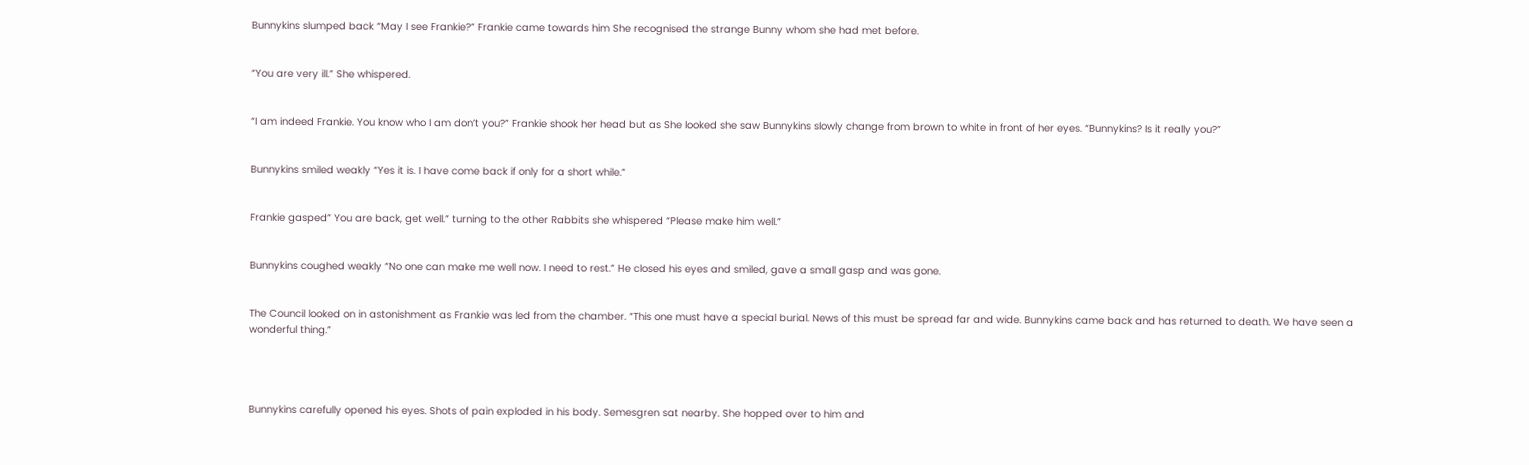Bunnykins slumped back “May I see Frankie?” Frankie came towards him She recognised the strange Bunny whom she had met before.


“You are very ill.” She whispered.


“I am indeed Frankie. You know who I am don’t you?” Frankie shook her head but as She looked she saw Bunnykins slowly change from brown to white in front of her eyes. “Bunnykins? Is it really you?”


Bunnykins smiled weakly “Yes it is. I have come back if only for a short while.”


Frankie gasped” You are back, get well.” turning to the other Rabbits she whispered “Please make him well.”


Bunnykins coughed weakly “No one can make me well now. I need to rest.” He closed his eyes and smiled, gave a small gasp and was gone.


The Council looked on in astonishment as Frankie was led from the chamber. “This one must have a special burial. News of this must be spread far and wide. Bunnykins came back and has returned to death. We have seen a wonderful thing.”




Bunnykins carefully opened his eyes. Shots of pain exploded in his body. Semesgren sat nearby. She hopped over to him and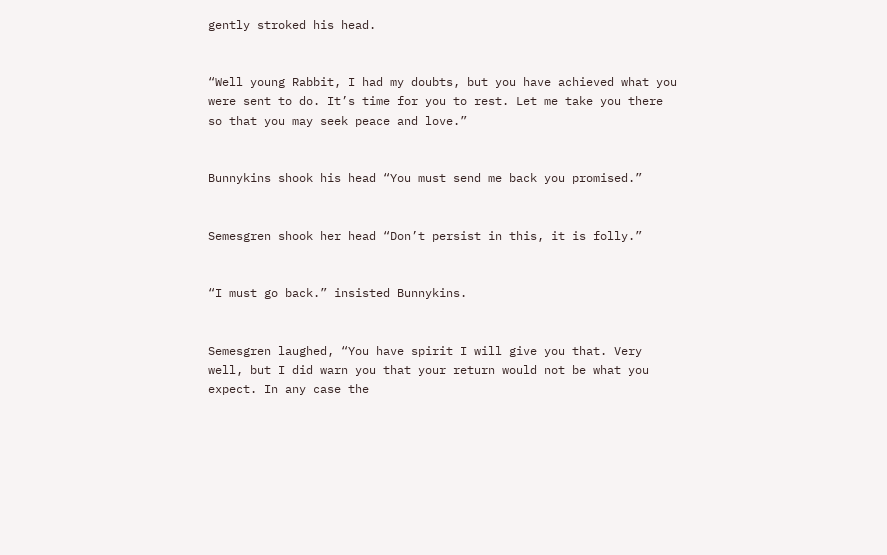gently stroked his head.


“Well young Rabbit, I had my doubts, but you have achieved what you were sent to do. It’s time for you to rest. Let me take you there so that you may seek peace and love.”


Bunnykins shook his head “You must send me back you promised.”


Semesgren shook her head “Don’t persist in this, it is folly.”


“I must go back.” insisted Bunnykins.


Semesgren laughed, “You have spirit I will give you that. Very well, but I did warn you that your return would not be what you expect. In any case the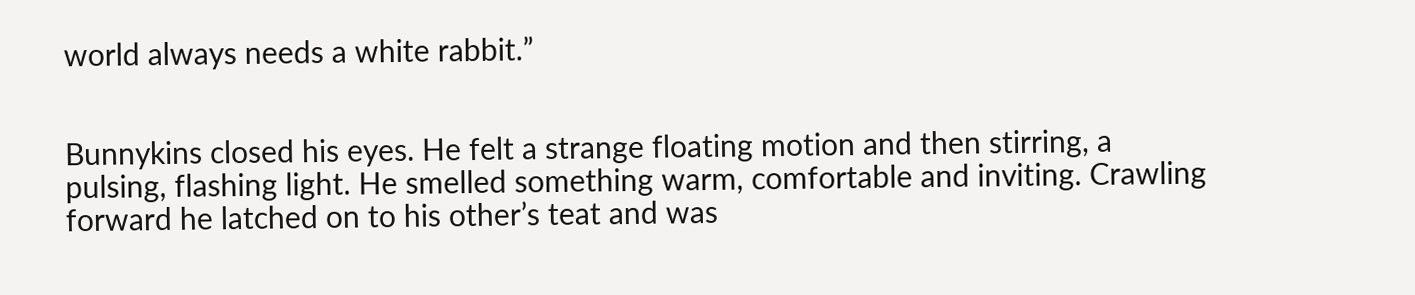world always needs a white rabbit.”


Bunnykins closed his eyes. He felt a strange floating motion and then stirring, a pulsing, flashing light. He smelled something warm, comfortable and inviting. Crawling forward he latched on to his other’s teat and was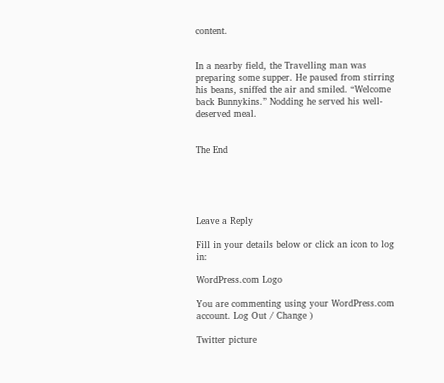content.


In a nearby field, the Travelling man was preparing some supper. He paused from stirring his beans, sniffed the air and smiled. “Welcome back Bunnykins.” Nodding he served his well-deserved meal.


The End





Leave a Reply

Fill in your details below or click an icon to log in:

WordPress.com Logo

You are commenting using your WordPress.com account. Log Out / Change )

Twitter picture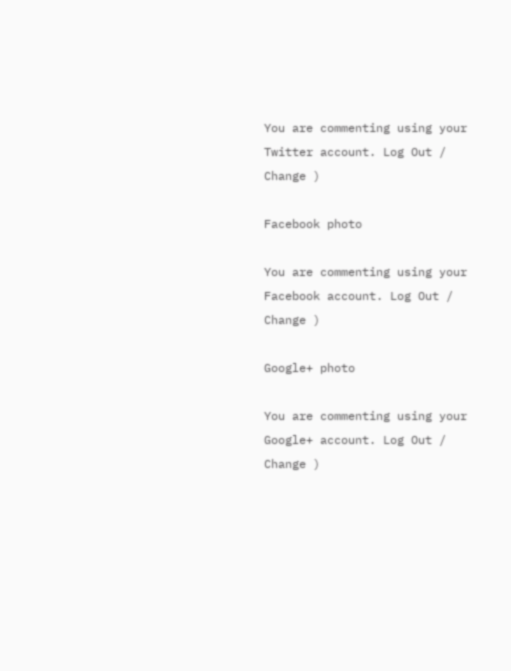You are commenting using your Twitter account. Log Out / Change )

Facebook photo

You are commenting using your Facebook account. Log Out / Change )

Google+ photo

You are commenting using your Google+ account. Log Out / Change )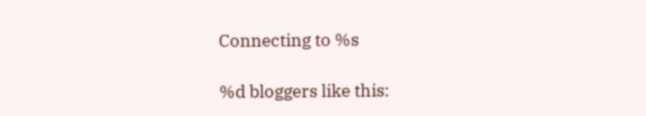Connecting to %s

%d bloggers like this: